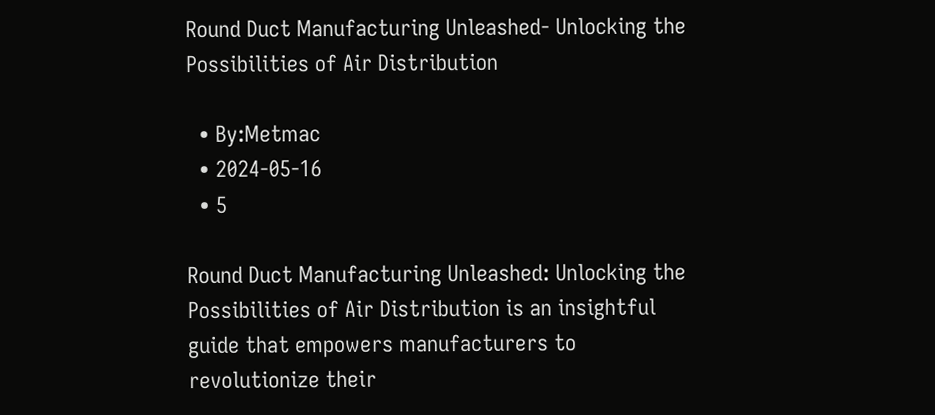Round Duct Manufacturing Unleashed- Unlocking the Possibilities of Air Distribution

  • By:Metmac
  • 2024-05-16
  • 5

Round Duct Manufacturing Unleashed: Unlocking the Possibilities of Air Distribution is an insightful guide that empowers manufacturers to revolutionize their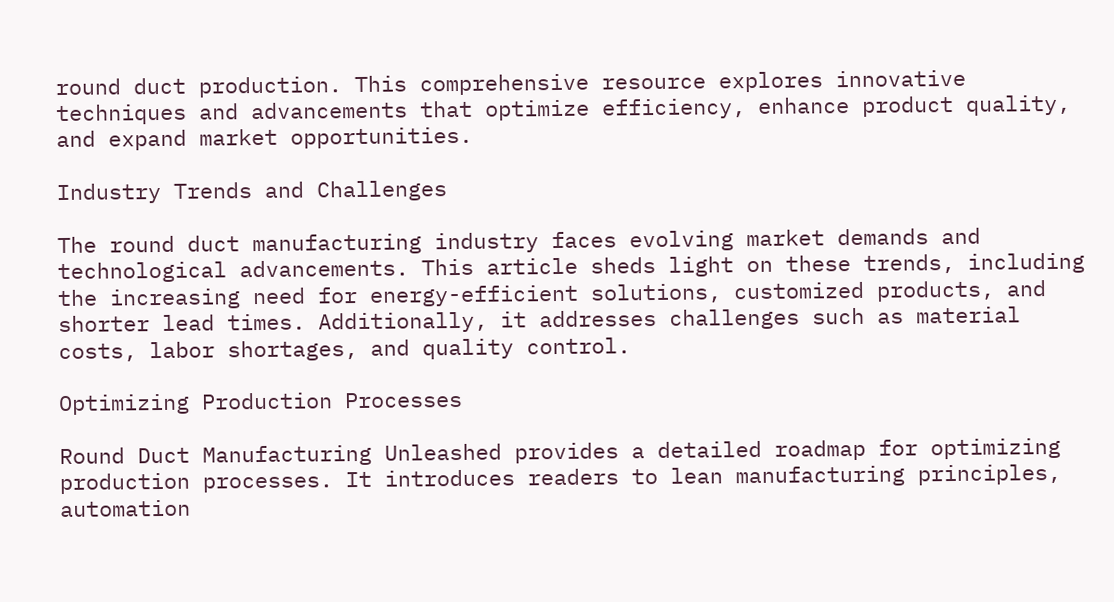round duct production. This comprehensive resource explores innovative techniques and advancements that optimize efficiency, enhance product quality, and expand market opportunities.

Industry Trends and Challenges

The round duct manufacturing industry faces evolving market demands and technological advancements. This article sheds light on these trends, including the increasing need for energy-efficient solutions, customized products, and shorter lead times. Additionally, it addresses challenges such as material costs, labor shortages, and quality control.

Optimizing Production Processes

Round Duct Manufacturing Unleashed provides a detailed roadmap for optimizing production processes. It introduces readers to lean manufacturing principles, automation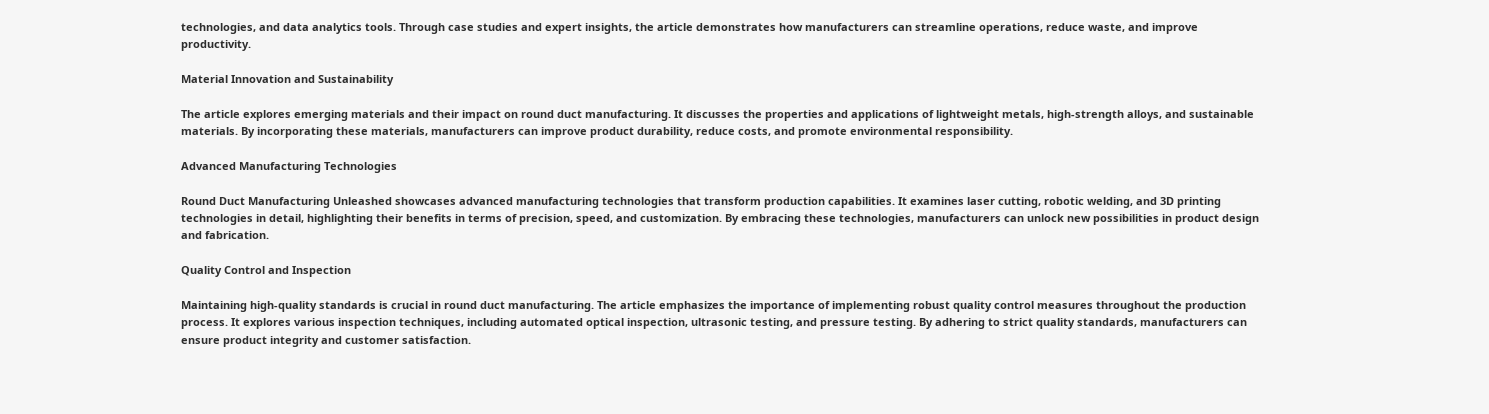technologies, and data analytics tools. Through case studies and expert insights, the article demonstrates how manufacturers can streamline operations, reduce waste, and improve productivity.

Material Innovation and Sustainability

The article explores emerging materials and their impact on round duct manufacturing. It discusses the properties and applications of lightweight metals, high-strength alloys, and sustainable materials. By incorporating these materials, manufacturers can improve product durability, reduce costs, and promote environmental responsibility.

Advanced Manufacturing Technologies

Round Duct Manufacturing Unleashed showcases advanced manufacturing technologies that transform production capabilities. It examines laser cutting, robotic welding, and 3D printing technologies in detail, highlighting their benefits in terms of precision, speed, and customization. By embracing these technologies, manufacturers can unlock new possibilities in product design and fabrication.

Quality Control and Inspection

Maintaining high-quality standards is crucial in round duct manufacturing. The article emphasizes the importance of implementing robust quality control measures throughout the production process. It explores various inspection techniques, including automated optical inspection, ultrasonic testing, and pressure testing. By adhering to strict quality standards, manufacturers can ensure product integrity and customer satisfaction.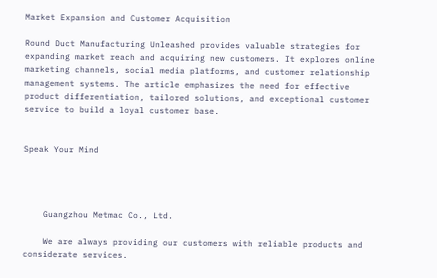Market Expansion and Customer Acquisition

Round Duct Manufacturing Unleashed provides valuable strategies for expanding market reach and acquiring new customers. It explores online marketing channels, social media platforms, and customer relationship management systems. The article emphasizes the need for effective product differentiation, tailored solutions, and exceptional customer service to build a loyal customer base.


Speak Your Mind




    Guangzhou Metmac Co., Ltd.

    We are always providing our customers with reliable products and considerate services.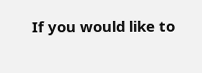If you would like to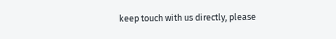keep touch with us directly, please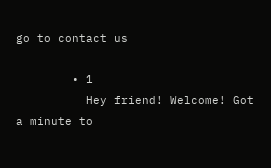go to contact us

        • 1
          Hey friend! Welcome! Got a minute to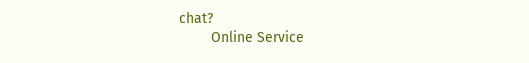chat?
        Online Service